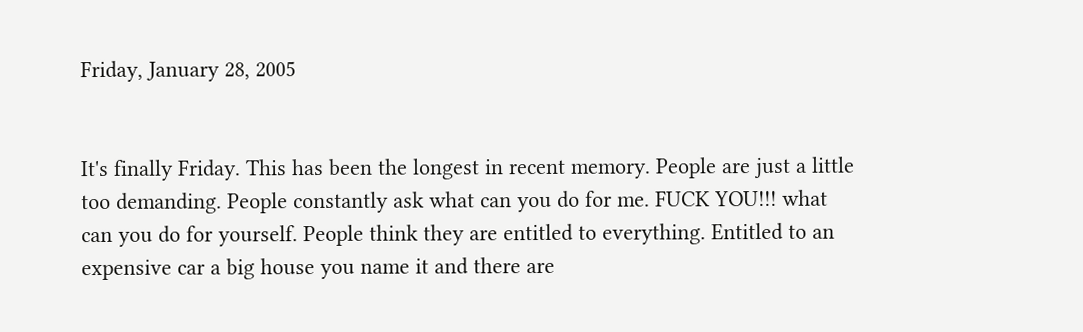Friday, January 28, 2005


It's finally Friday. This has been the longest in recent memory. People are just a little too demanding. People constantly ask what can you do for me. FUCK YOU!!! what can you do for yourself. People think they are entitled to everything. Entitled to an expensive car a big house you name it and there are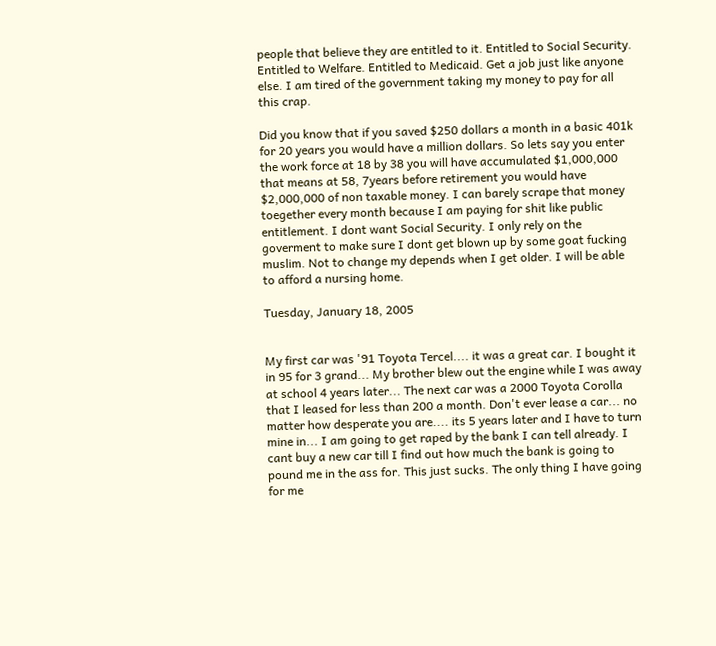people that believe they are entitled to it. Entitled to Social Security. Entitled to Welfare. Entitled to Medicaid. Get a job just like anyone else. I am tired of the government taking my money to pay for all this crap.

Did you know that if you saved $250 dollars a month in a basic 401k for 20 years you would have a million dollars. So lets say you enter the work force at 18 by 38 you will have accumulated $1,000,000 that means at 58, 7years before retirement you would have $2,000,000 of non taxable money. I can barely scrape that money toegether every month because I am paying for shit like public entitlement. I dont want Social Security. I only rely on the goverment to make sure I dont get blown up by some goat fucking muslim. Not to change my depends when I get older. I will be able to afford a nursing home.

Tuesday, January 18, 2005


My first car was '91 Toyota Tercel.... it was a great car. I bought it in 95 for 3 grand... My brother blew out the engine while I was away at school 4 years later... The next car was a 2000 Toyota Corolla that I leased for less than 200 a month. Don't ever lease a car... no matter how desperate you are.... its 5 years later and I have to turn mine in... I am going to get raped by the bank I can tell already. I cant buy a new car till I find out how much the bank is going to pound me in the ass for. This just sucks. The only thing I have going for me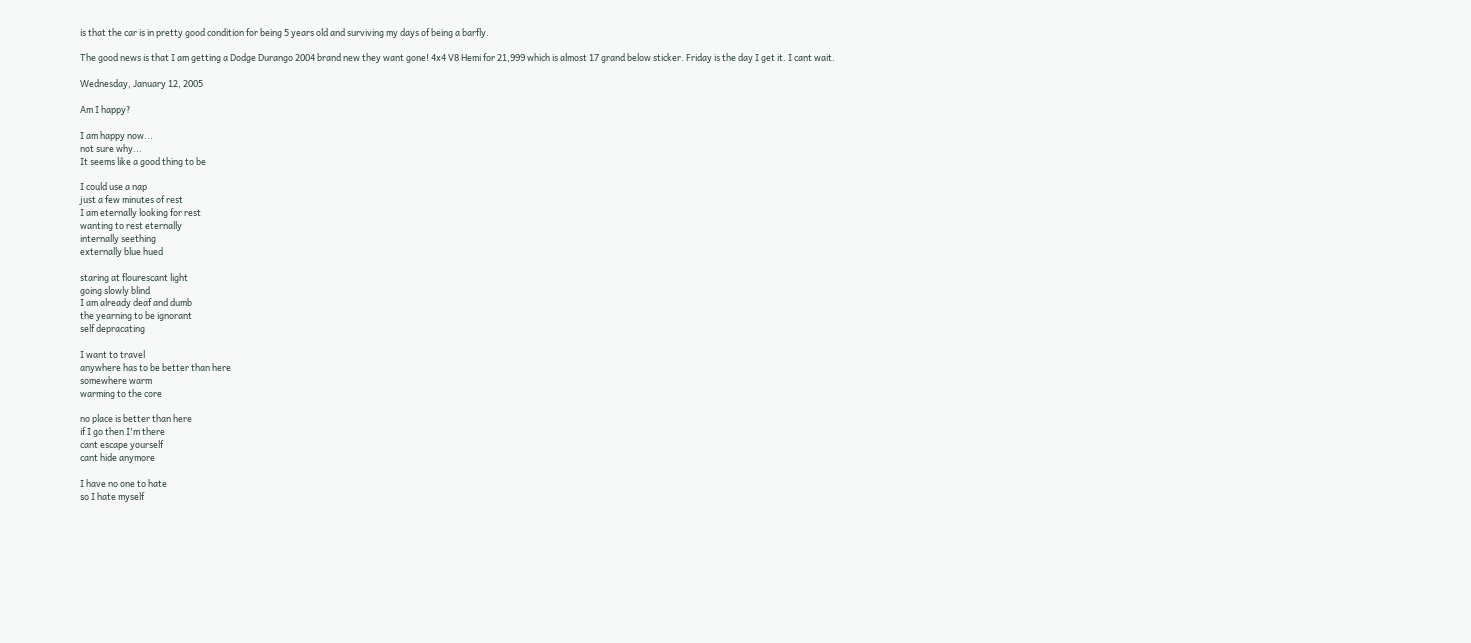is that the car is in pretty good condition for being 5 years old and surviving my days of being a barfly.

The good news is that I am getting a Dodge Durango 2004 brand new they want gone! 4x4 V8 Hemi for 21,999 which is almost 17 grand below sticker. Friday is the day I get it. I cant wait.

Wednesday, January 12, 2005

Am I happy?

I am happy now...
not sure why...
It seems like a good thing to be

I could use a nap
just a few minutes of rest
I am eternally looking for rest
wanting to rest eternally
internally seething
externally blue hued

staring at flourescant light
going slowly blind
I am already deaf and dumb
the yearning to be ignorant
self depracating

I want to travel
anywhere has to be better than here
somewhere warm
warming to the core

no place is better than here
if I go then I'm there
cant escape yourself
cant hide anymore

I have no one to hate
so I hate myself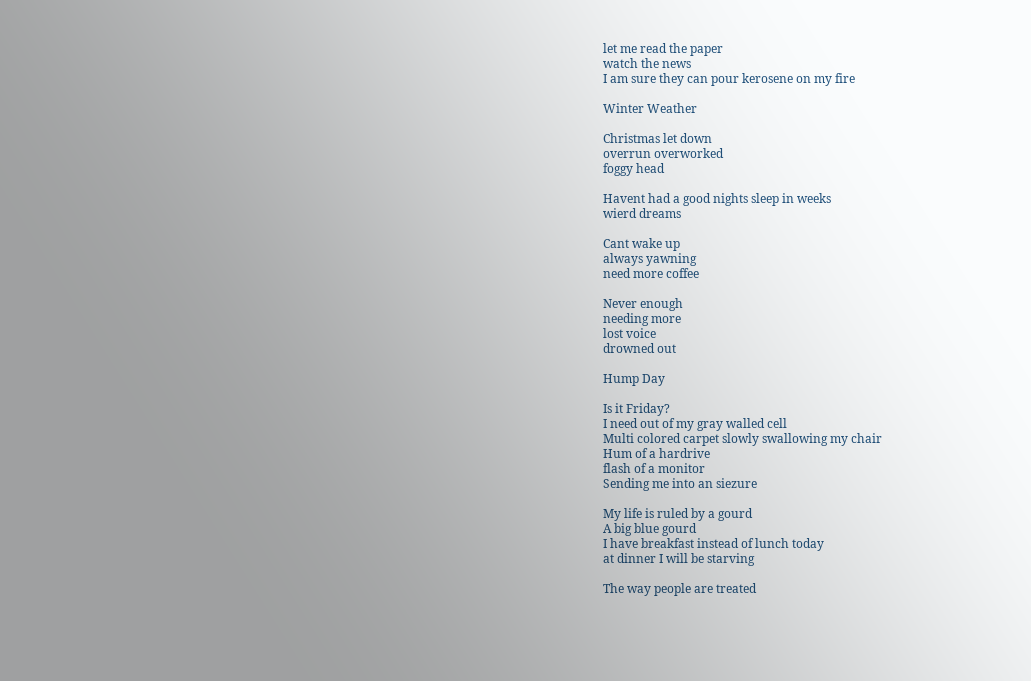let me read the paper
watch the news
I am sure they can pour kerosene on my fire

Winter Weather

Christmas let down
overrun overworked
foggy head

Havent had a good nights sleep in weeks
wierd dreams

Cant wake up
always yawning
need more coffee

Never enough
needing more
lost voice
drowned out

Hump Day

Is it Friday?
I need out of my gray walled cell
Multi colored carpet slowly swallowing my chair
Hum of a hardrive
flash of a monitor
Sending me into an siezure

My life is ruled by a gourd
A big blue gourd
I have breakfast instead of lunch today
at dinner I will be starving

The way people are treated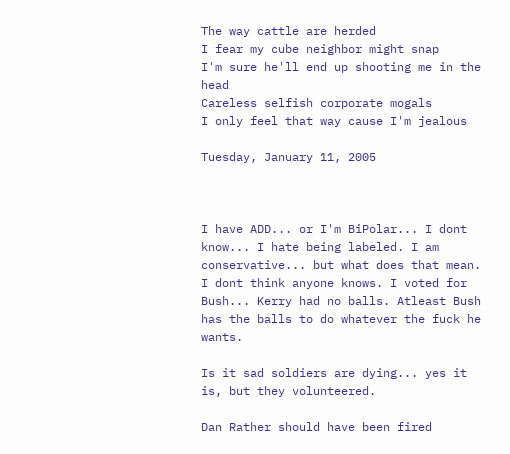The way cattle are herded
I fear my cube neighbor might snap
I'm sure he'll end up shooting me in the head
Careless selfish corporate mogals
I only feel that way cause I'm jealous

Tuesday, January 11, 2005



I have ADD... or I'm BiPolar... I dont know... I hate being labeled. I am conservative... but what does that mean. I dont think anyone knows. I voted for Bush... Kerry had no balls. Atleast Bush has the balls to do whatever the fuck he wants.

Is it sad soldiers are dying... yes it is, but they volunteered.

Dan Rather should have been fired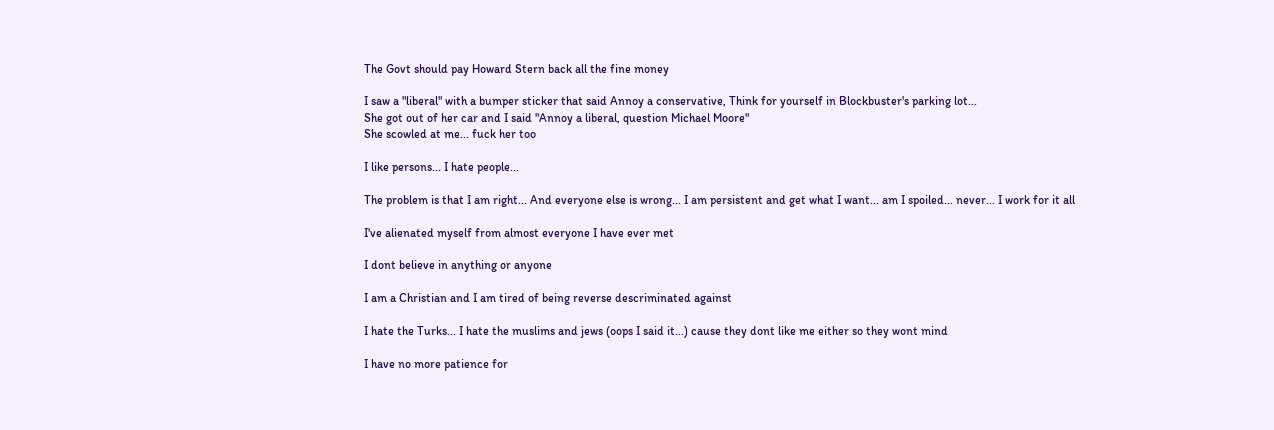The Govt should pay Howard Stern back all the fine money

I saw a "liberal" with a bumper sticker that said Annoy a conservative, Think for yourself in Blockbuster's parking lot...
She got out of her car and I said "Annoy a liberal, question Michael Moore"
She scowled at me... fuck her too

I like persons... I hate people...

The problem is that I am right... And everyone else is wrong... I am persistent and get what I want... am I spoiled... never... I work for it all

I've alienated myself from almost everyone I have ever met

I dont believe in anything or anyone

I am a Christian and I am tired of being reverse descriminated against

I hate the Turks... I hate the muslims and jews (oops I said it...) cause they dont like me either so they wont mind

I have no more patience for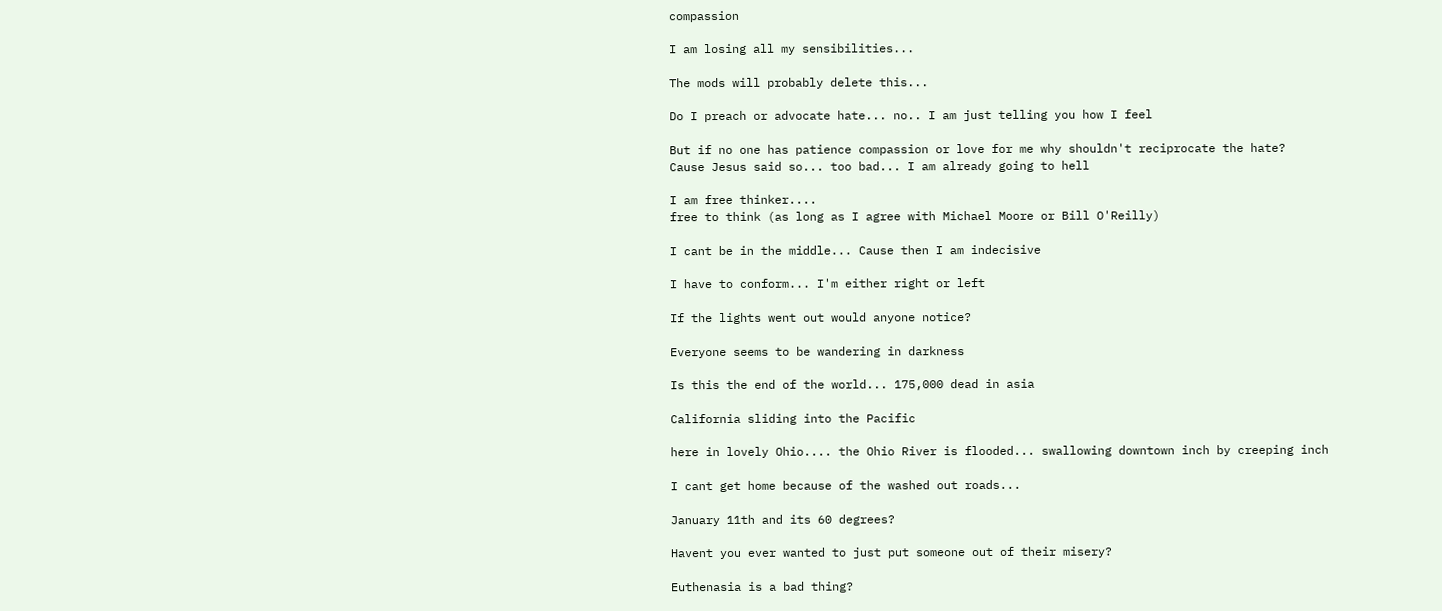compassion

I am losing all my sensibilities...

The mods will probably delete this...

Do I preach or advocate hate... no.. I am just telling you how I feel

But if no one has patience compassion or love for me why shouldn't reciprocate the hate?
Cause Jesus said so... too bad... I am already going to hell

I am free thinker....
free to think (as long as I agree with Michael Moore or Bill O'Reilly)

I cant be in the middle... Cause then I am indecisive

I have to conform... I'm either right or left

If the lights went out would anyone notice?

Everyone seems to be wandering in darkness

Is this the end of the world... 175,000 dead in asia

California sliding into the Pacific

here in lovely Ohio.... the Ohio River is flooded... swallowing downtown inch by creeping inch

I cant get home because of the washed out roads...

January 11th and its 60 degrees?

Havent you ever wanted to just put someone out of their misery?

Euthenasia is a bad thing?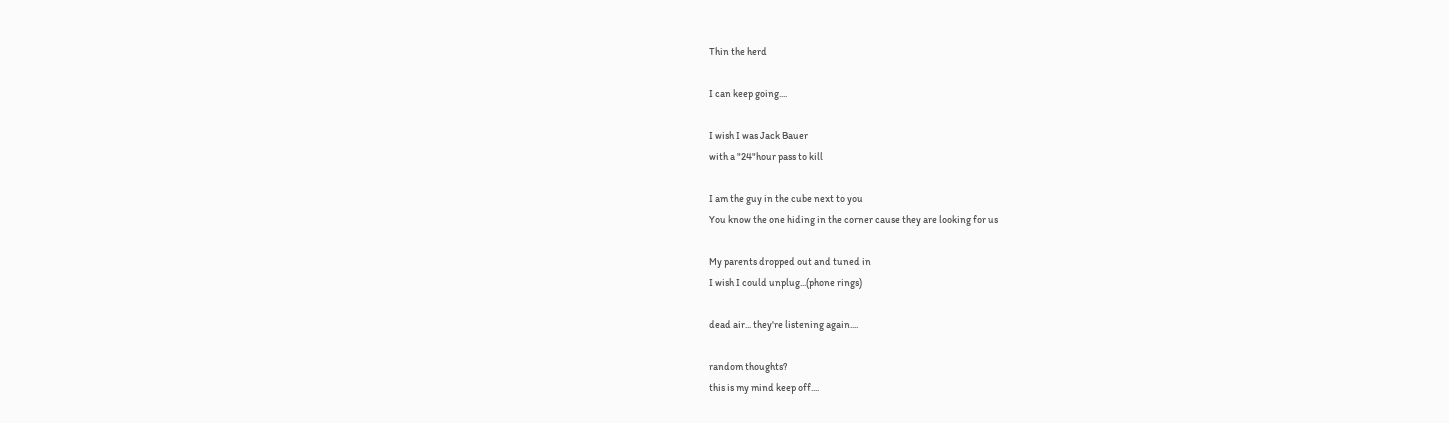Thin the herd

I can keep going....

I wish I was Jack Bauer
with a "24"hour pass to kill

I am the guy in the cube next to you
You know the one hiding in the corner cause they are looking for us

My parents dropped out and tuned in
I wish I could unplug...(phone rings)

dead air... they're listening again....

random thoughts?
this is my mind keep off....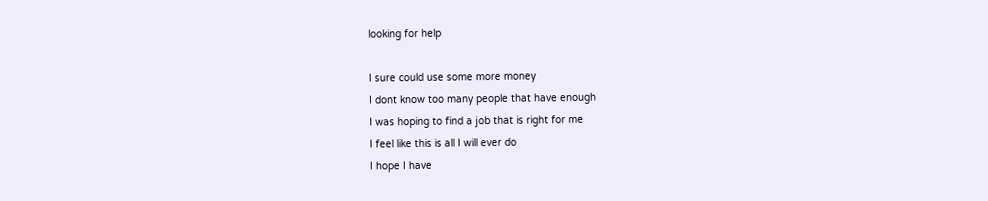looking for help

I sure could use some more money
I dont know too many people that have enough
I was hoping to find a job that is right for me
I feel like this is all I will ever do
I hope I have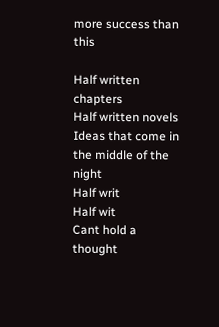more success than this

Half written chapters
Half written novels
Ideas that come in the middle of the night
Half writ
Half wit
Cant hold a thought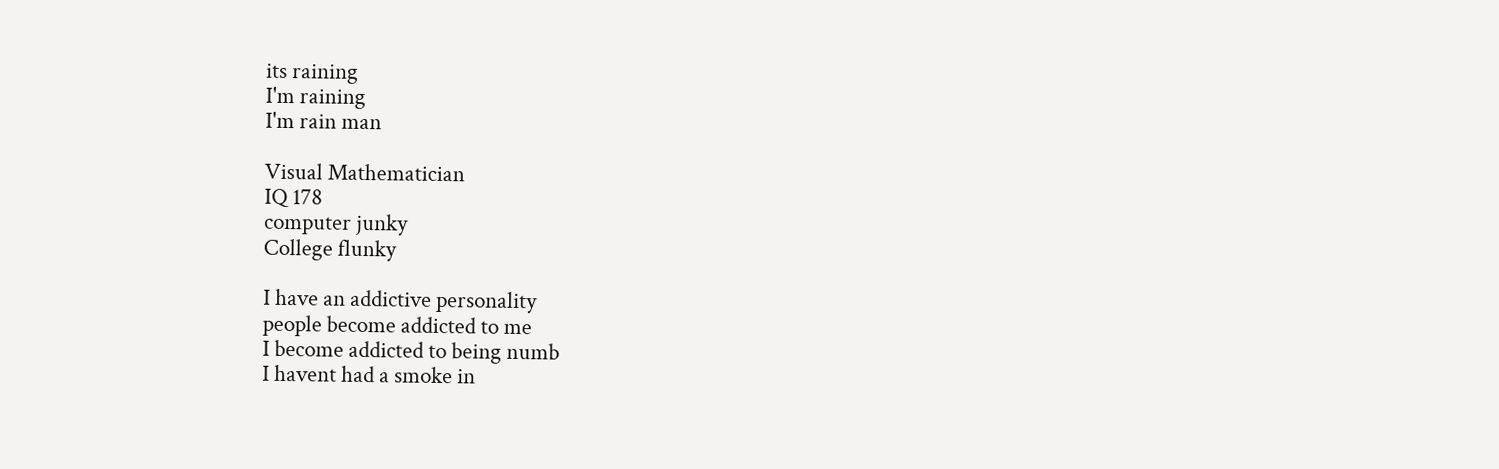its raining
I'm raining
I'm rain man

Visual Mathematician
IQ 178
computer junky
College flunky

I have an addictive personality
people become addicted to me
I become addicted to being numb
I havent had a smoke in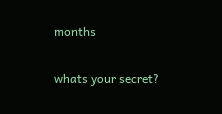months

whats your secret?